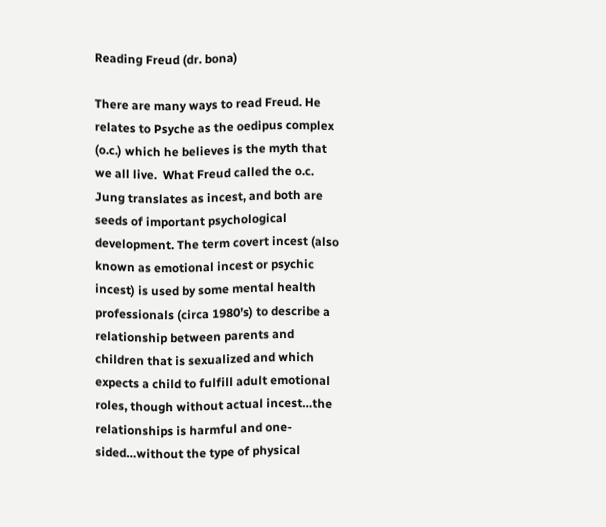Reading Freud (dr. bona)

There are many ways to read Freud. He relates to Psyche as the oedipus complex (o.c.) which he believes is the myth that we all live.  What Freud called the o.c. Jung translates as incest, and both are seeds of important psychological development. The term covert incest (also known as emotional incest or psychic incest) is used by some mental health professionals (circa 1980’s) to describe a relationship between parents and children that is sexualized and which expects a child to fulfill adult emotional roles, though without actual incest…the relationships is harmful and one-sided…without the type of physical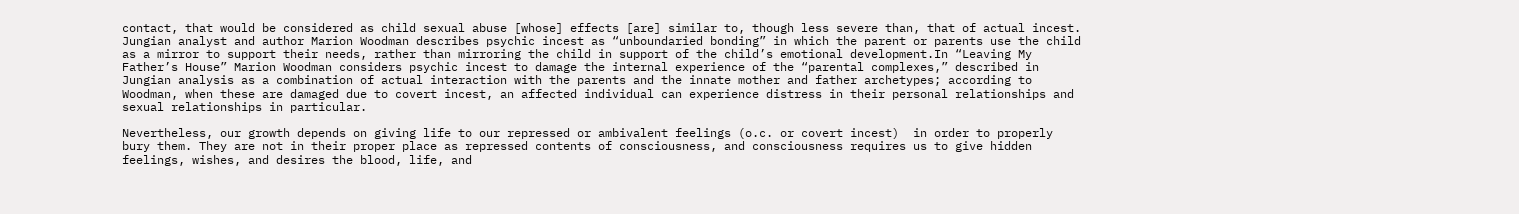contact, that would be considered as child sexual abuse [whose] effects [are] similar to, though less severe than, that of actual incest.  Jungian analyst and author Marion Woodman describes psychic incest as “unboundaried bonding” in which the parent or parents use the child as a mirror to support their needs, rather than mirroring the child in support of the child’s emotional development.In “Leaving My Father’s House” Marion Woodman considers psychic incest to damage the internal experience of the “parental complexes,” described in Jungian analysis as a combination of actual interaction with the parents and the innate mother and father archetypes; according to Woodman, when these are damaged due to covert incest, an affected individual can experience distress in their personal relationships and sexual relationships in particular.

Nevertheless, our growth depends on giving life to our repressed or ambivalent feelings (o.c. or covert incest)  in order to properly bury them. They are not in their proper place as repressed contents of consciousness, and consciousness requires us to give hidden feelings, wishes, and desires the blood, life, and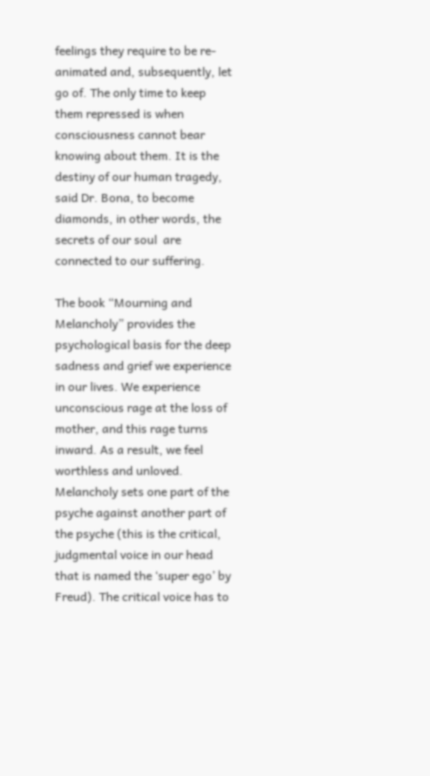feelings they require to be re-animated and, subsequently, let go of. The only time to keep them repressed is when consciousness cannot bear knowing about them. It is the destiny of our human tragedy, said Dr. Bona, to become diamonds, in other words, the secrets of our soul  are connected to our suffering.

The book “Mourning and Melancholy” provides the psychological basis for the deep sadness and grief we experience in our lives. We experience unconscious rage at the loss of mother, and this rage turns inward. As a result, we feel worthless and unloved. Melancholy sets one part of the psyche against another part of the psyche (this is the critical, judgmental voice in our head that is named the ‘super ego’ by Freud). The critical voice has to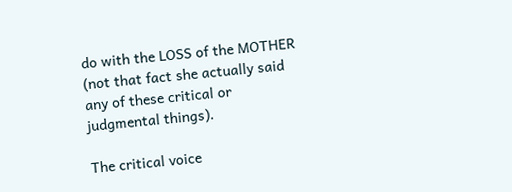do with the LOSS of the MOTHER (not that fact she actually said any of these critical or judgmental things).

The critical voice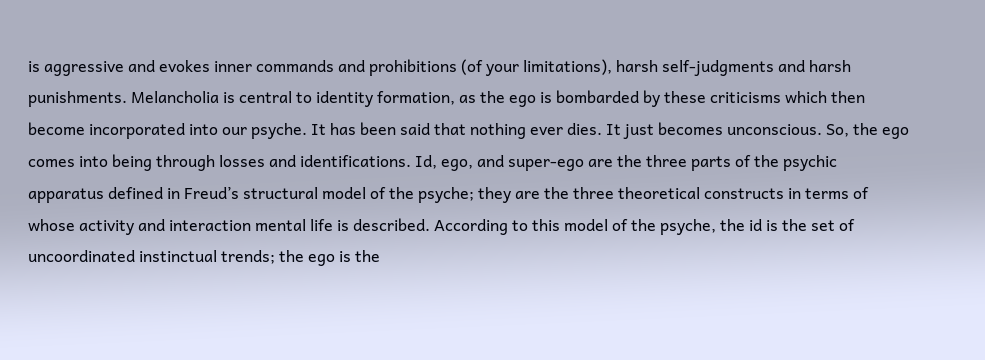is aggressive and evokes inner commands and prohibitions (of your limitations), harsh self-judgments and harsh punishments. Melancholia is central to identity formation, as the ego is bombarded by these criticisms which then become incorporated into our psyche. It has been said that nothing ever dies. It just becomes unconscious. So, the ego comes into being through losses and identifications. Id, ego, and super-ego are the three parts of the psychic apparatus defined in Freud’s structural model of the psyche; they are the three theoretical constructs in terms of whose activity and interaction mental life is described. According to this model of the psyche, the id is the set of uncoordinated instinctual trends; the ego is the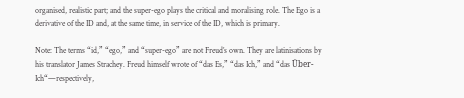organised, realistic part; and the super-ego plays the critical and moralising role. The Ego is a derivative of the ID and, at the same time, in service of the ID, which is primary.

Note: The terms “id,” “ego,” and “super-ego” are not Freud’s own. They are latinisations by his translator James Strachey. Freud himself wrote of “das Es,” “das Ich,” and “das Über-Ich“—respectively,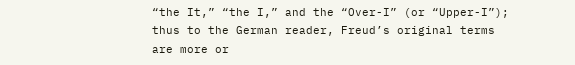“the It,” “the I,” and the “Over-I” (or “Upper-I”); thus to the German reader, Freud’s original terms are more or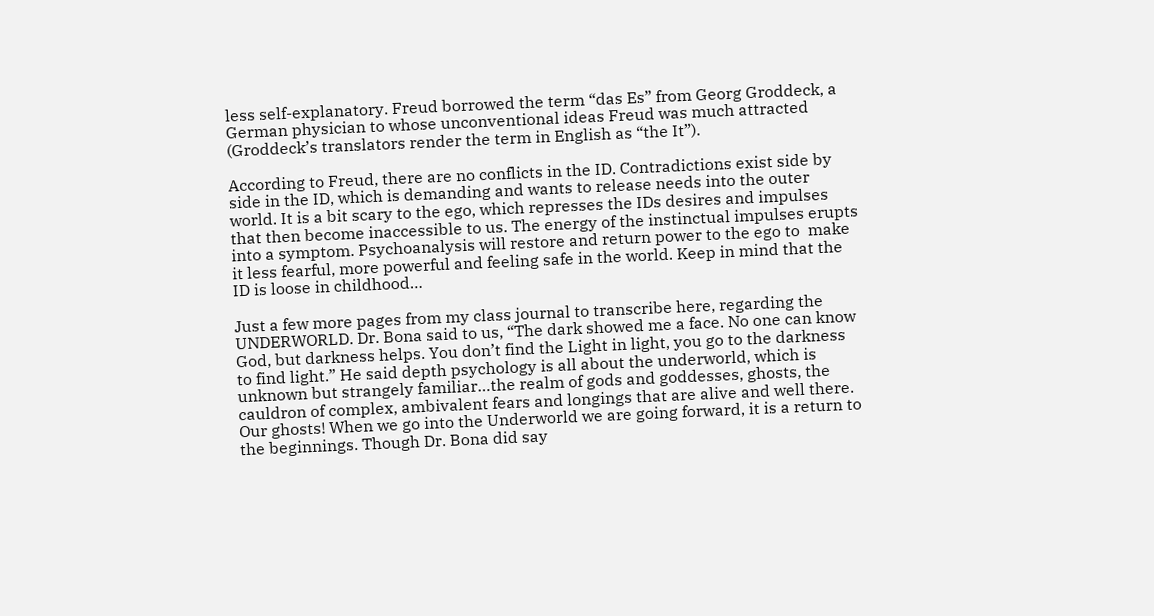less self-explanatory. Freud borrowed the term “das Es” from Georg Groddeck, a German physician to whose unconventional ideas Freud was much attracted (Groddeck’s translators render the term in English as “the It”).

According to Freud, there are no conflicts in the ID. Contradictions exist side by side in the ID, which is demanding and wants to release needs into the outer world. It is a bit scary to the ego, which represses the IDs desires and impulses that then become inaccessible to us. The energy of the instinctual impulses erupts into a symptom. Psychoanalysis will restore and return power to the ego to  make it less fearful, more powerful and feeling safe in the world. Keep in mind that the ID is loose in childhood…

Just a few more pages from my class journal to transcribe here, regarding the UNDERWORLD. Dr. Bona said to us, “The dark showed me a face. No one can know God, but darkness helps. You don’t find the Light in light, you go to the darkness to find light.” He said depth psychology is all about the underworld, which is unknown but strangely familiar…the realm of gods and goddesses, ghosts, the cauldron of complex, ambivalent fears and longings that are alive and well there. Our ghosts! When we go into the Underworld we are going forward, it is a return to the beginnings. Though Dr. Bona did say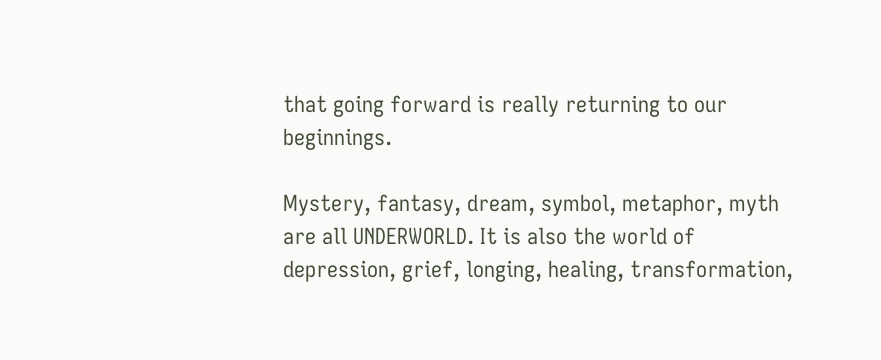that going forward is really returning to our beginnings.

Mystery, fantasy, dream, symbol, metaphor, myth are all UNDERWORLD. It is also the world of depression, grief, longing, healing, transformation,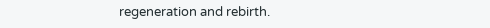regeneration and rebirth.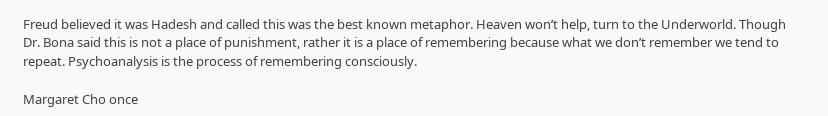Freud believed it was Hadesh and called this was the best known metaphor. Heaven won’t help, turn to the Underworld. Though Dr. Bona said this is not a place of punishment, rather it is a place of remembering because what we don’t remember we tend to repeat. Psychoanalysis is the process of remembering consciously.

Margaret Cho once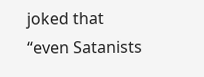joked that “even Satanists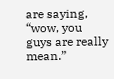are saying, “wow, you guys are really mean.”